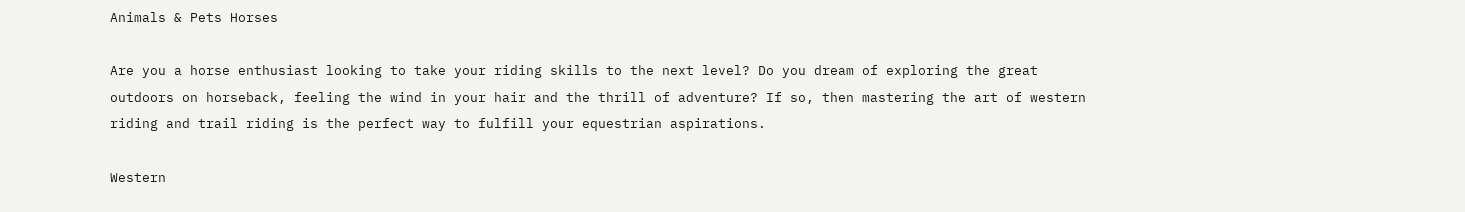Animals & Pets Horses

Are you a horse enthusiast looking to take your riding skills to the next level? Do you dream of exploring the great outdoors on horseback, feeling the wind in your hair and the thrill of adventure? If so, then mastering the art of western riding and trail riding is the perfect way to fulfill your equestrian aspirations.

Western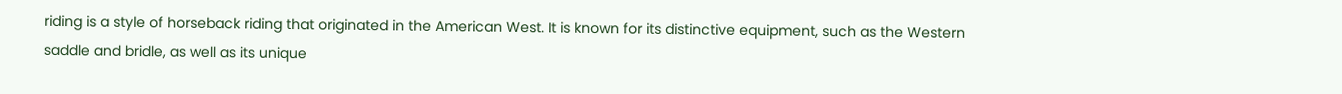riding is a style of horseback riding that originated in the American West. It is known for its distinctive equipment, such as the Western saddle and bridle, as well as its unique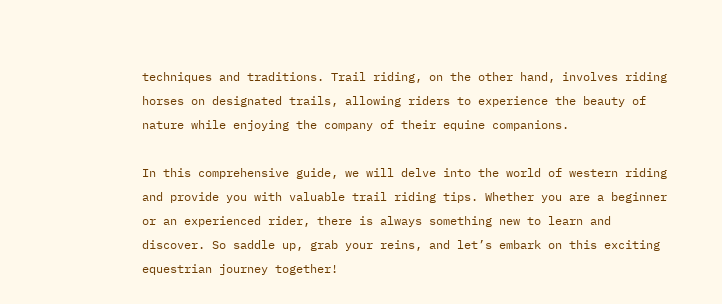techniques and traditions. Trail riding, on the other hand, involves riding horses on designated trails, allowing riders to experience the beauty of nature while enjoying the company of their equine companions.

In this comprehensive guide, we will delve into the world of western riding and provide you with valuable trail riding tips. Whether you are a beginner or an experienced rider, there is always something new to learn and discover. So saddle up, grab your reins, and let’s embark on this exciting equestrian journey together!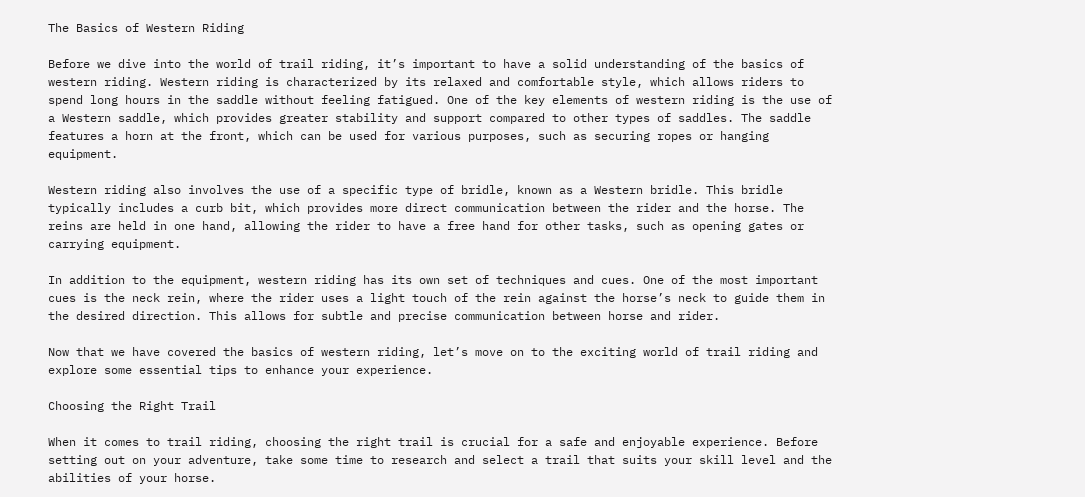The Basics of Western Riding

Before we dive into the world of trail riding, it’s important to have a solid understanding of the basics of western riding. Western riding is characterized by its relaxed and comfortable style, which allows riders to spend long hours in the saddle without feeling fatigued. One of the key elements of western riding is the use of a Western saddle, which provides greater stability and support compared to other types of saddles. The saddle features a horn at the front, which can be used for various purposes, such as securing ropes or hanging equipment.

Western riding also involves the use of a specific type of bridle, known as a Western bridle. This bridle typically includes a curb bit, which provides more direct communication between the rider and the horse. The reins are held in one hand, allowing the rider to have a free hand for other tasks, such as opening gates or carrying equipment.

In addition to the equipment, western riding has its own set of techniques and cues. One of the most important cues is the neck rein, where the rider uses a light touch of the rein against the horse’s neck to guide them in the desired direction. This allows for subtle and precise communication between horse and rider.

Now that we have covered the basics of western riding, let’s move on to the exciting world of trail riding and explore some essential tips to enhance your experience.

Choosing the Right Trail

When it comes to trail riding, choosing the right trail is crucial for a safe and enjoyable experience. Before setting out on your adventure, take some time to research and select a trail that suits your skill level and the abilities of your horse.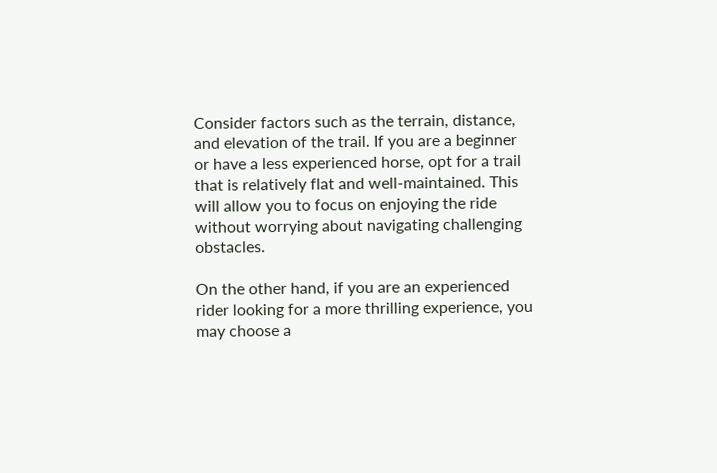Consider factors such as the terrain, distance, and elevation of the trail. If you are a beginner or have a less experienced horse, opt for a trail that is relatively flat and well-maintained. This will allow you to focus on enjoying the ride without worrying about navigating challenging obstacles.

On the other hand, if you are an experienced rider looking for a more thrilling experience, you may choose a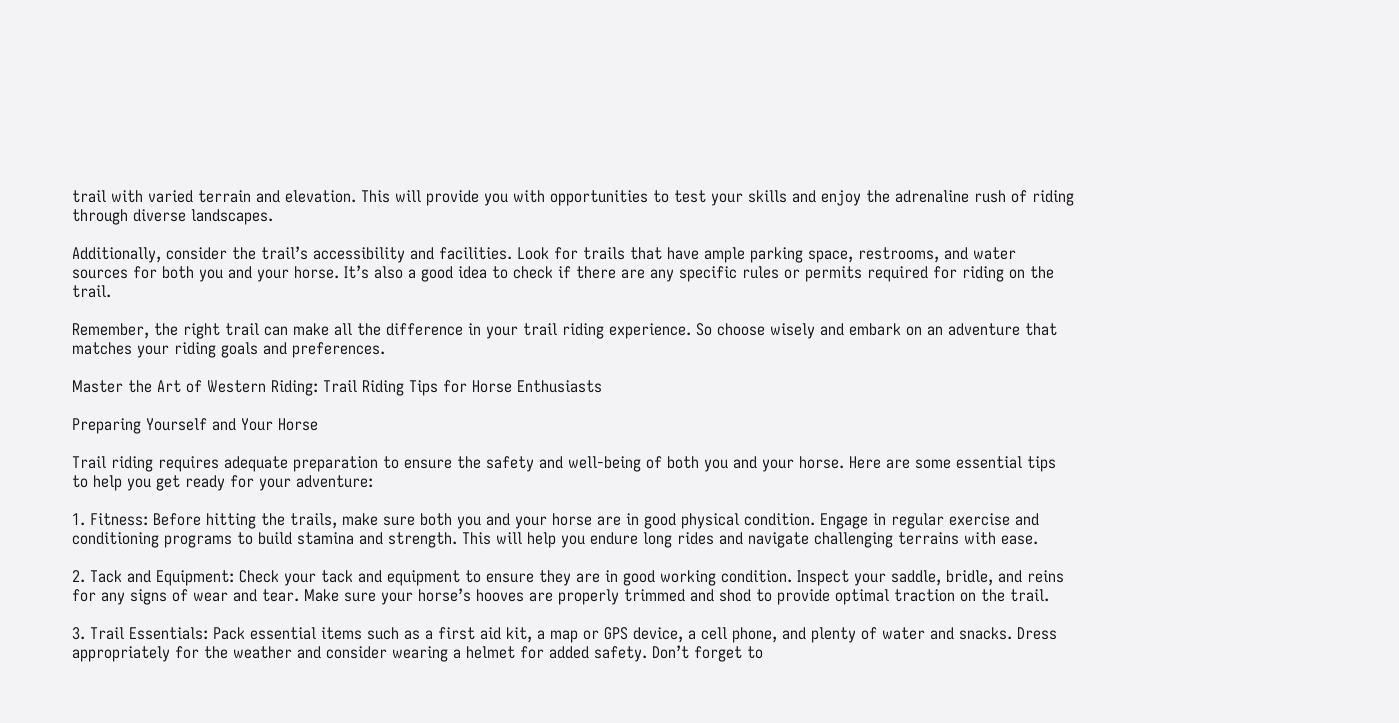trail with varied terrain and elevation. This will provide you with opportunities to test your skills and enjoy the adrenaline rush of riding through diverse landscapes.

Additionally, consider the trail’s accessibility and facilities. Look for trails that have ample parking space, restrooms, and water sources for both you and your horse. It’s also a good idea to check if there are any specific rules or permits required for riding on the trail.

Remember, the right trail can make all the difference in your trail riding experience. So choose wisely and embark on an adventure that matches your riding goals and preferences.

Master the Art of Western Riding: Trail Riding Tips for Horse Enthusiasts

Preparing Yourself and Your Horse

Trail riding requires adequate preparation to ensure the safety and well-being of both you and your horse. Here are some essential tips to help you get ready for your adventure:

1. Fitness: Before hitting the trails, make sure both you and your horse are in good physical condition. Engage in regular exercise and conditioning programs to build stamina and strength. This will help you endure long rides and navigate challenging terrains with ease.

2. Tack and Equipment: Check your tack and equipment to ensure they are in good working condition. Inspect your saddle, bridle, and reins for any signs of wear and tear. Make sure your horse’s hooves are properly trimmed and shod to provide optimal traction on the trail.

3. Trail Essentials: Pack essential items such as a first aid kit, a map or GPS device, a cell phone, and plenty of water and snacks. Dress appropriately for the weather and consider wearing a helmet for added safety. Don’t forget to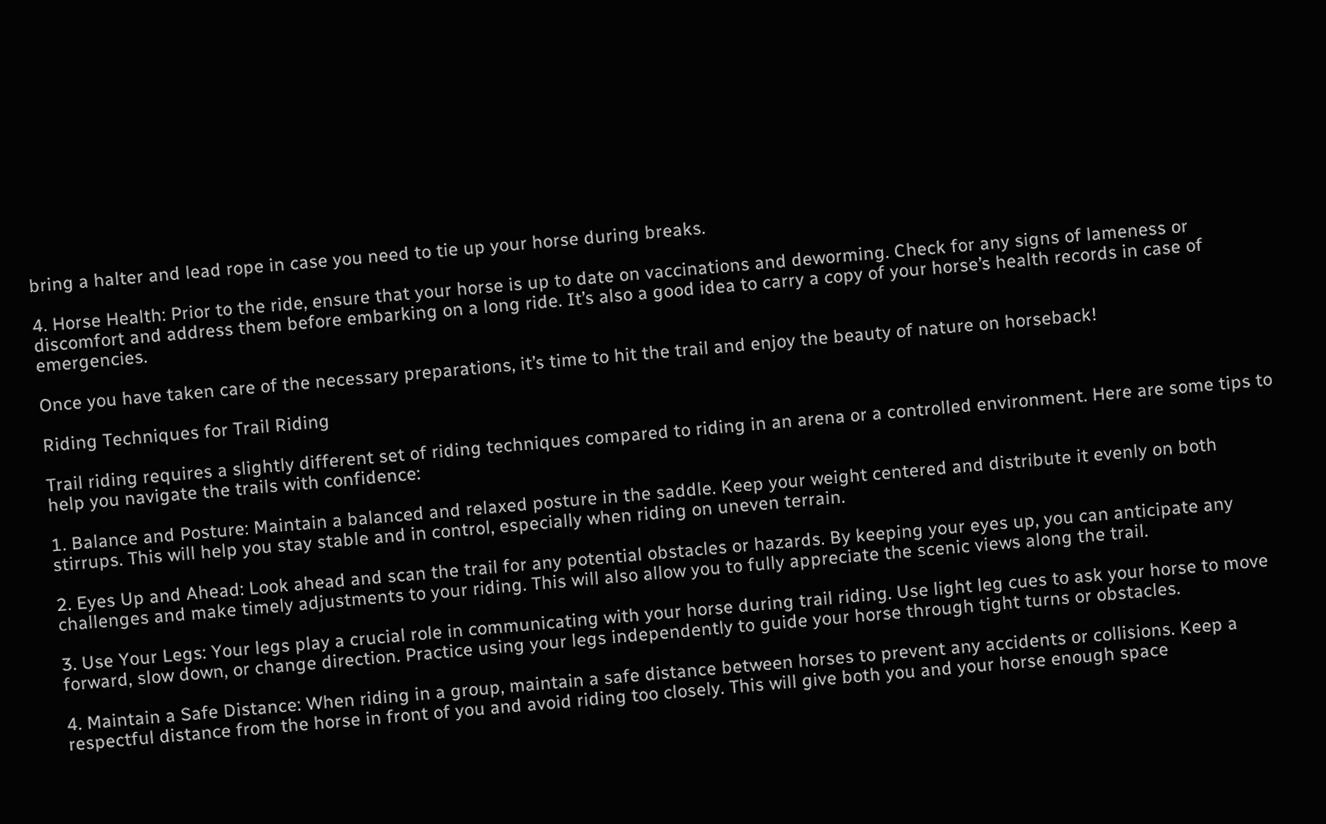bring a halter and lead rope in case you need to tie up your horse during breaks.

4. Horse Health: Prior to the ride, ensure that your horse is up to date on vaccinations and deworming. Check for any signs of lameness or discomfort and address them before embarking on a long ride. It’s also a good idea to carry a copy of your horse’s health records in case of emergencies.

Once you have taken care of the necessary preparations, it’s time to hit the trail and enjoy the beauty of nature on horseback!

Riding Techniques for Trail Riding

Trail riding requires a slightly different set of riding techniques compared to riding in an arena or a controlled environment. Here are some tips to help you navigate the trails with confidence:

1. Balance and Posture: Maintain a balanced and relaxed posture in the saddle. Keep your weight centered and distribute it evenly on both stirrups. This will help you stay stable and in control, especially when riding on uneven terrain.

2. Eyes Up and Ahead: Look ahead and scan the trail for any potential obstacles or hazards. By keeping your eyes up, you can anticipate any challenges and make timely adjustments to your riding. This will also allow you to fully appreciate the scenic views along the trail.

3. Use Your Legs: Your legs play a crucial role in communicating with your horse during trail riding. Use light leg cues to ask your horse to move forward, slow down, or change direction. Practice using your legs independently to guide your horse through tight turns or obstacles.

4. Maintain a Safe Distance: When riding in a group, maintain a safe distance between horses to prevent any accidents or collisions. Keep a respectful distance from the horse in front of you and avoid riding too closely. This will give both you and your horse enough space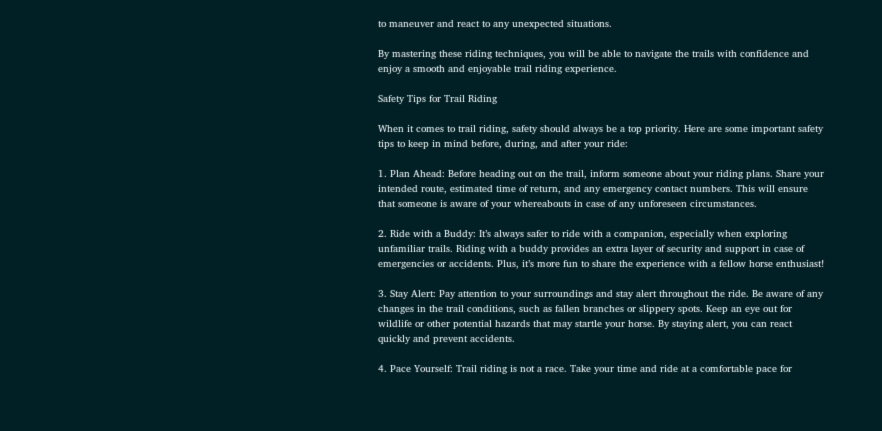to maneuver and react to any unexpected situations.

By mastering these riding techniques, you will be able to navigate the trails with confidence and enjoy a smooth and enjoyable trail riding experience.

Safety Tips for Trail Riding

When it comes to trail riding, safety should always be a top priority. Here are some important safety tips to keep in mind before, during, and after your ride:

1. Plan Ahead: Before heading out on the trail, inform someone about your riding plans. Share your intended route, estimated time of return, and any emergency contact numbers. This will ensure that someone is aware of your whereabouts in case of any unforeseen circumstances.

2. Ride with a Buddy: It’s always safer to ride with a companion, especially when exploring unfamiliar trails. Riding with a buddy provides an extra layer of security and support in case of emergencies or accidents. Plus, it’s more fun to share the experience with a fellow horse enthusiast!

3. Stay Alert: Pay attention to your surroundings and stay alert throughout the ride. Be aware of any changes in the trail conditions, such as fallen branches or slippery spots. Keep an eye out for wildlife or other potential hazards that may startle your horse. By staying alert, you can react quickly and prevent accidents.

4. Pace Yourself: Trail riding is not a race. Take your time and ride at a comfortable pace for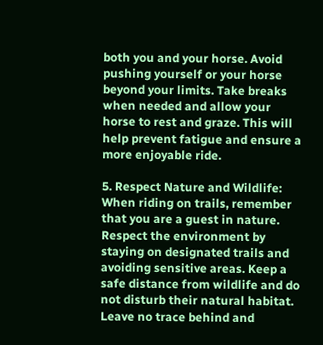both you and your horse. Avoid pushing yourself or your horse beyond your limits. Take breaks when needed and allow your horse to rest and graze. This will help prevent fatigue and ensure a more enjoyable ride.

5. Respect Nature and Wildlife: When riding on trails, remember that you are a guest in nature. Respect the environment by staying on designated trails and avoiding sensitive areas. Keep a safe distance from wildlife and do not disturb their natural habitat. Leave no trace behind and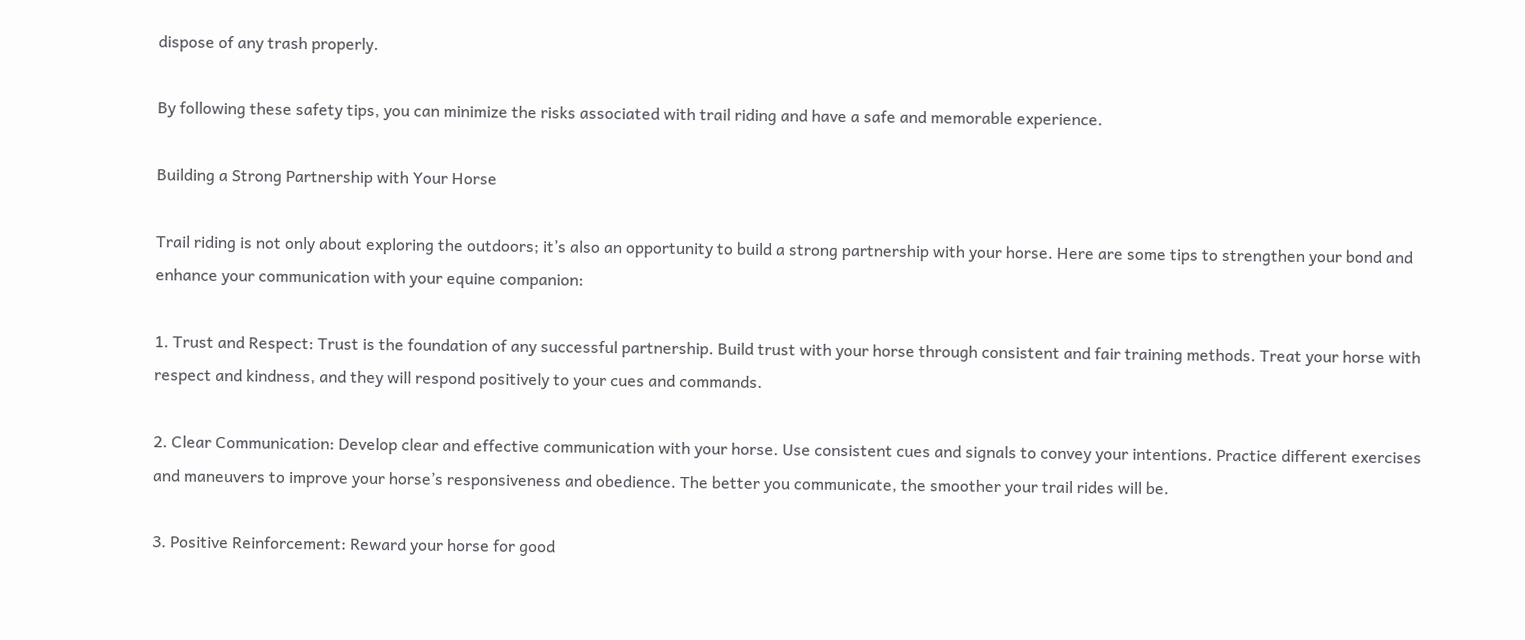dispose of any trash properly.

By following these safety tips, you can minimize the risks associated with trail riding and have a safe and memorable experience.

Building a Strong Partnership with Your Horse

Trail riding is not only about exploring the outdoors; it’s also an opportunity to build a strong partnership with your horse. Here are some tips to strengthen your bond and enhance your communication with your equine companion:

1. Trust and Respect: Trust is the foundation of any successful partnership. Build trust with your horse through consistent and fair training methods. Treat your horse with respect and kindness, and they will respond positively to your cues and commands.

2. Clear Communication: Develop clear and effective communication with your horse. Use consistent cues and signals to convey your intentions. Practice different exercises and maneuvers to improve your horse’s responsiveness and obedience. The better you communicate, the smoother your trail rides will be.

3. Positive Reinforcement: Reward your horse for good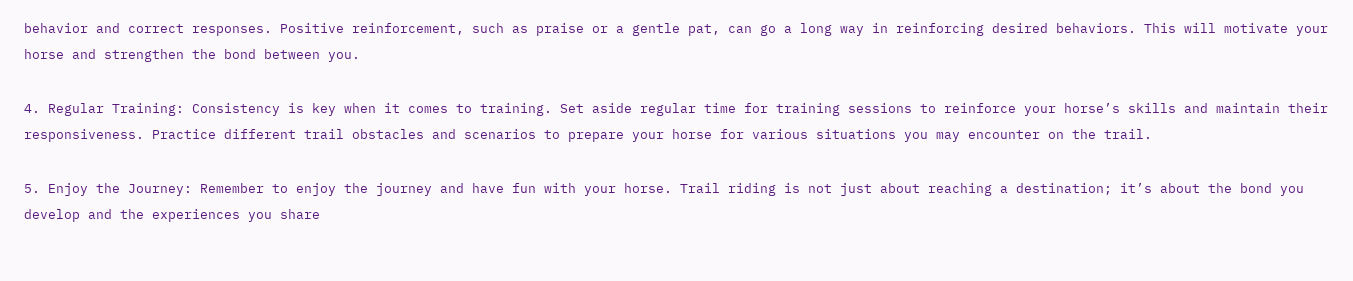behavior and correct responses. Positive reinforcement, such as praise or a gentle pat, can go a long way in reinforcing desired behaviors. This will motivate your horse and strengthen the bond between you.

4. Regular Training: Consistency is key when it comes to training. Set aside regular time for training sessions to reinforce your horse’s skills and maintain their responsiveness. Practice different trail obstacles and scenarios to prepare your horse for various situations you may encounter on the trail.

5. Enjoy the Journey: Remember to enjoy the journey and have fun with your horse. Trail riding is not just about reaching a destination; it’s about the bond you develop and the experiences you share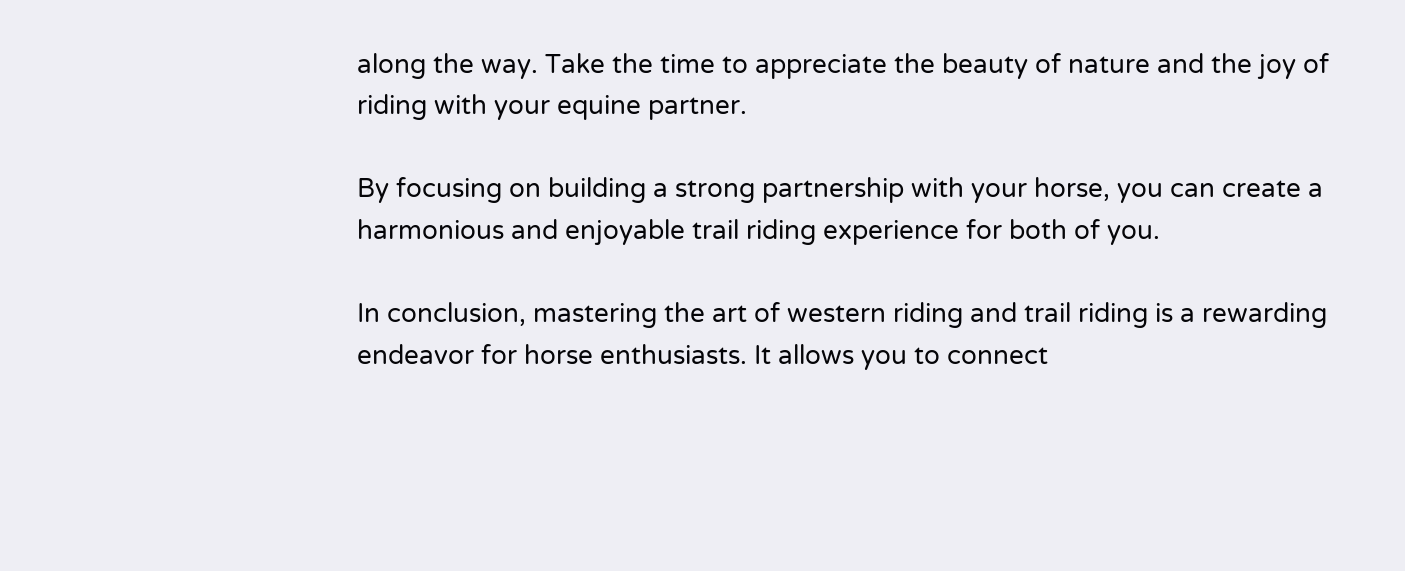along the way. Take the time to appreciate the beauty of nature and the joy of riding with your equine partner.

By focusing on building a strong partnership with your horse, you can create a harmonious and enjoyable trail riding experience for both of you.

In conclusion, mastering the art of western riding and trail riding is a rewarding endeavor for horse enthusiasts. It allows you to connect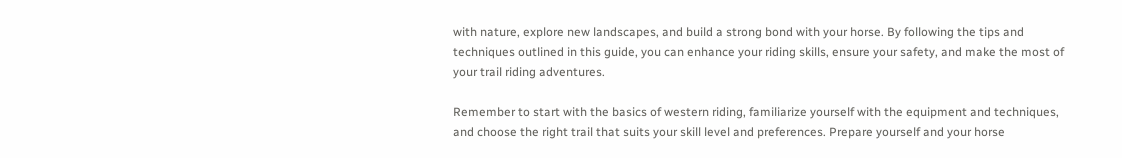with nature, explore new landscapes, and build a strong bond with your horse. By following the tips and techniques outlined in this guide, you can enhance your riding skills, ensure your safety, and make the most of your trail riding adventures.

Remember to start with the basics of western riding, familiarize yourself with the equipment and techniques, and choose the right trail that suits your skill level and preferences. Prepare yourself and your horse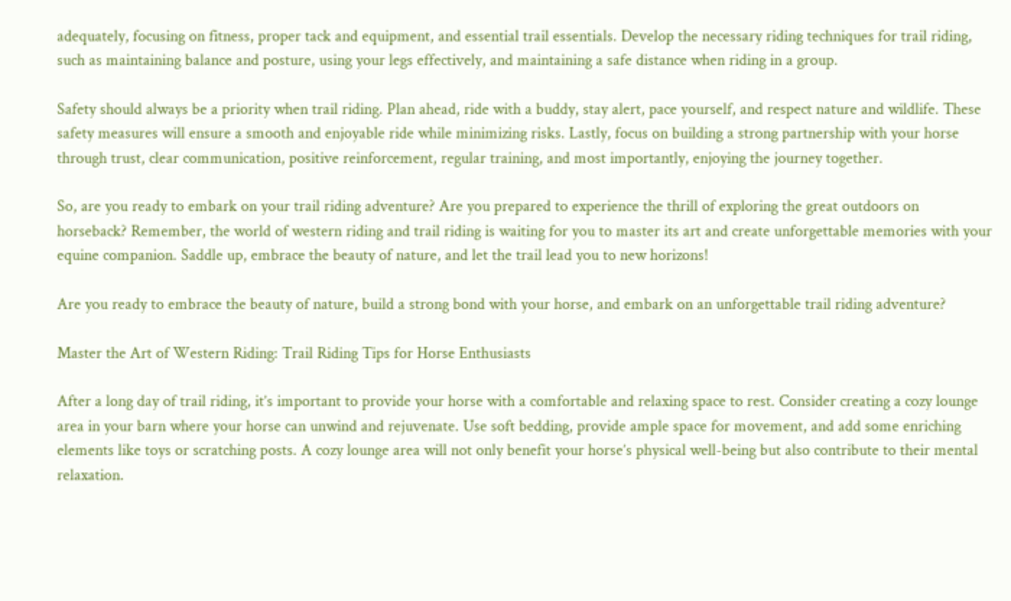adequately, focusing on fitness, proper tack and equipment, and essential trail essentials. Develop the necessary riding techniques for trail riding, such as maintaining balance and posture, using your legs effectively, and maintaining a safe distance when riding in a group.

Safety should always be a priority when trail riding. Plan ahead, ride with a buddy, stay alert, pace yourself, and respect nature and wildlife. These safety measures will ensure a smooth and enjoyable ride while minimizing risks. Lastly, focus on building a strong partnership with your horse through trust, clear communication, positive reinforcement, regular training, and most importantly, enjoying the journey together.

So, are you ready to embark on your trail riding adventure? Are you prepared to experience the thrill of exploring the great outdoors on horseback? Remember, the world of western riding and trail riding is waiting for you to master its art and create unforgettable memories with your equine companion. Saddle up, embrace the beauty of nature, and let the trail lead you to new horizons!

Are you ready to embrace the beauty of nature, build a strong bond with your horse, and embark on an unforgettable trail riding adventure?

Master the Art of Western Riding: Trail Riding Tips for Horse Enthusiasts

After a long day of trail riding, it’s important to provide your horse with a comfortable and relaxing space to rest. Consider creating a cozy lounge area in your barn where your horse can unwind and rejuvenate. Use soft bedding, provide ample space for movement, and add some enriching elements like toys or scratching posts. A cozy lounge area will not only benefit your horse’s physical well-being but also contribute to their mental relaxation.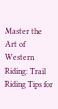Master the Art of Western Riding: Trail Riding Tips for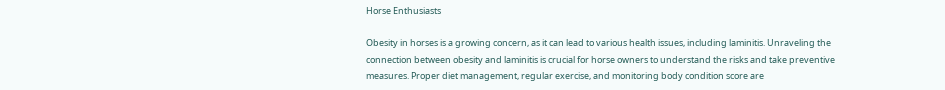Horse Enthusiasts

Obesity in horses is a growing concern, as it can lead to various health issues, including laminitis. Unraveling the connection between obesity and laminitis is crucial for horse owners to understand the risks and take preventive measures. Proper diet management, regular exercise, and monitoring body condition score are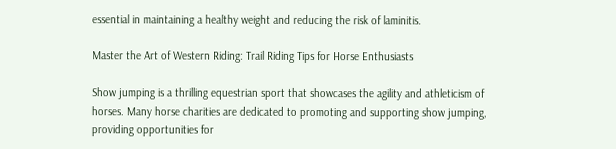essential in maintaining a healthy weight and reducing the risk of laminitis.

Master the Art of Western Riding: Trail Riding Tips for Horse Enthusiasts

Show jumping is a thrilling equestrian sport that showcases the agility and athleticism of horses. Many horse charities are dedicated to promoting and supporting show jumping, providing opportunities for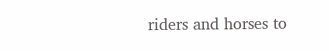riders and horses to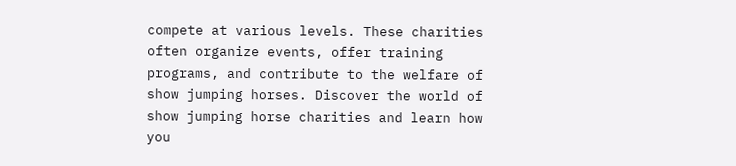compete at various levels. These charities often organize events, offer training programs, and contribute to the welfare of show jumping horses. Discover the world of show jumping horse charities and learn how you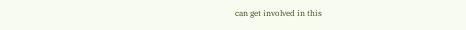can get involved in this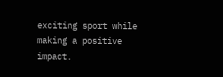exciting sport while making a positive impact.